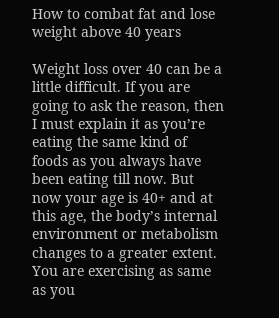How to combat fat and lose weight above 40 years

Weight loss over 40 can be a little difficult. If you are going to ask the reason, then I must explain it as you’re eating the same kind of foods as you always have been eating till now. But now your age is 40+ and at this age, the body’s internal environment or metabolism changes to a greater extent. You are exercising as same as you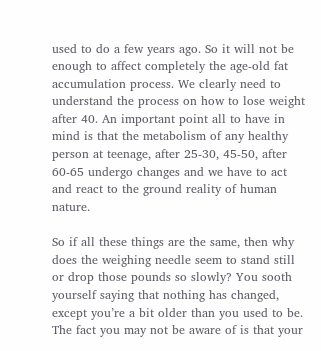used to do a few years ago. So it will not be enough to affect completely the age-old fat accumulation process. We clearly need to understand the process on how to lose weight after 40. An important point all to have in mind is that the metabolism of any healthy person at teenage, after 25-30, 45-50, after 60-65 undergo changes and we have to act and react to the ground reality of human nature.

So if all these things are the same, then why does the weighing needle seem to stand still or drop those pounds so slowly? You sooth yourself saying that nothing has changed, except you’re a bit older than you used to be. The fact you may not be aware of is that your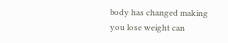body has changed making you lose weight can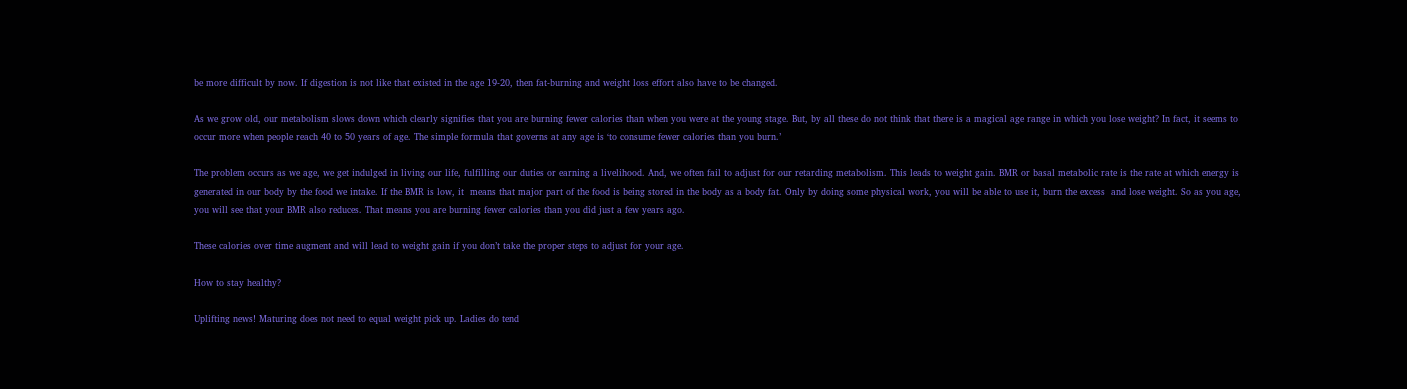be more difficult by now. If digestion is not like that existed in the age 19-20, then fat-burning and weight loss effort also have to be changed.

As we grow old, our metabolism slows down which clearly signifies that you are burning fewer calories than when you were at the young stage. But, by all these do not think that there is a magical age range in which you lose weight? In fact, it seems to occur more when people reach 40 to 50 years of age. The simple formula that governs at any age is ‘to consume fewer calories than you burn.’

The problem occurs as we age, we get indulged in living our life, fulfilling our duties or earning a livelihood. And, we often fail to adjust for our retarding metabolism. This leads to weight gain. BMR or basal metabolic rate is the rate at which energy is generated in our body by the food we intake. If the BMR is low, it  means that major part of the food is being stored in the body as a body fat. Only by doing some physical work, you will be able to use it, burn the excess  and lose weight. So as you age, you will see that your BMR also reduces. That means you are burning fewer calories than you did just a few years ago.

These calories over time augment and will lead to weight gain if you don’t take the proper steps to adjust for your age.

How to stay healthy?

Uplifting news! Maturing does not need to equal weight pick up. Ladies do tend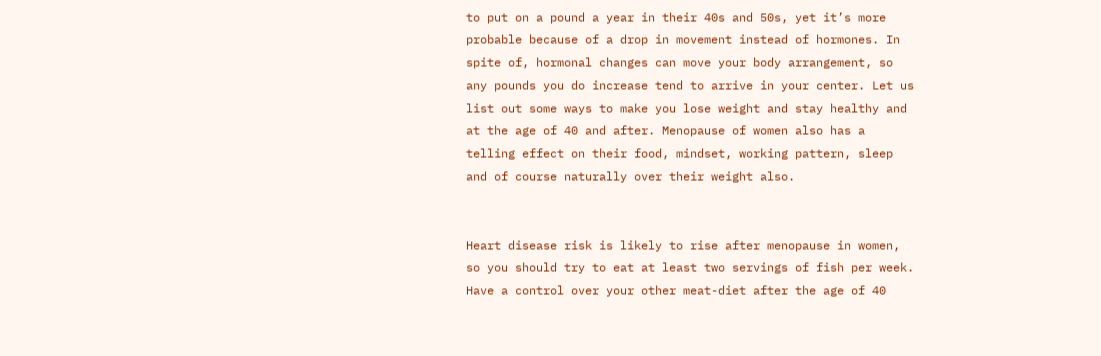to put on a pound a year in their 40s and 50s, yet it’s more probable because of a drop in movement instead of hormones. In spite of, hormonal changes can move your body arrangement, so any pounds you do increase tend to arrive in your center. Let us list out some ways to make you lose weight and stay healthy and  at the age of 40 and after. Menopause of women also has a telling effect on their food, mindset, working pattern, sleep and of course naturally over their weight also.


Heart disease risk is likely to rise after menopause in women, so you should try to eat at least two servings of fish per week. Have a control over your other meat-diet after the age of 40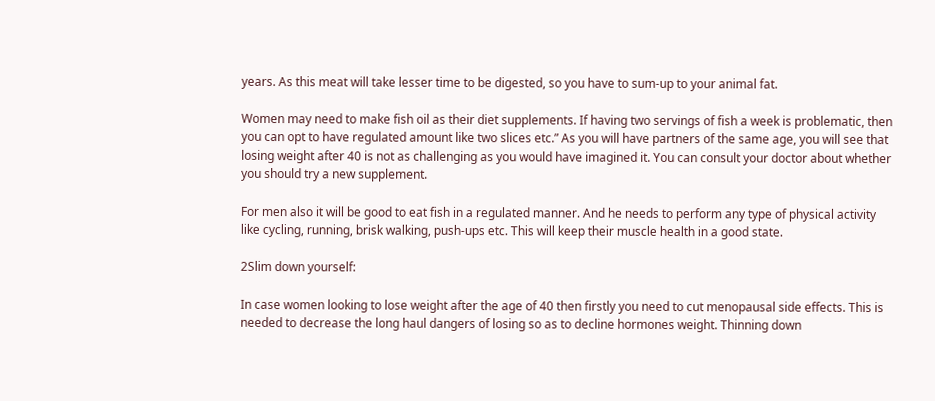years. As this meat will take lesser time to be digested, so you have to sum-up to your animal fat.

Women may need to make fish oil as their diet supplements. If having two servings of fish a week is problematic, then you can opt to have regulated amount like two slices etc.” As you will have partners of the same age, you will see that losing weight after 40 is not as challenging as you would have imagined it. You can consult your doctor about whether you should try a new supplement.

For men also it will be good to eat fish in a regulated manner. And he needs to perform any type of physical activity like cycling, running, brisk walking, push-ups etc. This will keep their muscle health in a good state.

2Slim down yourself:

In case women looking to lose weight after the age of 40 then firstly you need to cut menopausal side effects. This is needed to decrease the long haul dangers of losing so as to decline hormones weight. Thinning down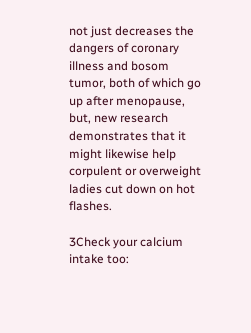not just decreases the dangers of coronary illness and bosom tumor, both of which go up after menopause, but, new research demonstrates that it might likewise help corpulent or overweight ladies cut down on hot flashes.

3Check your calcium intake too: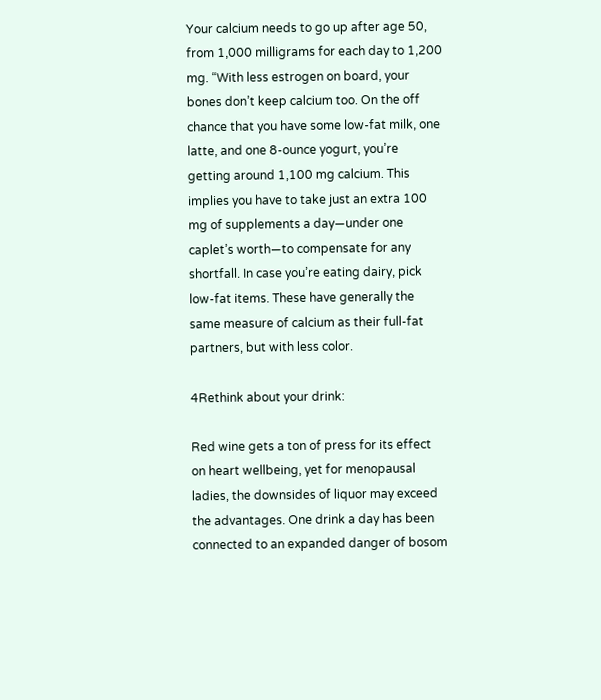Your calcium needs to go up after age 50, from 1,000 milligrams for each day to 1,200 mg. “With less estrogen on board, your bones don’t keep calcium too. On the off chance that you have some low-fat milk, one latte, and one 8-ounce yogurt, you’re getting around 1,100 mg calcium. This implies you have to take just an extra 100 mg of supplements a day—under one caplet’s worth—to compensate for any shortfall. In case you’re eating dairy, pick low-fat items. These have generally the same measure of calcium as their full-fat partners, but with less color.

4Rethink about your drink:

Red wine gets a ton of press for its effect on heart wellbeing, yet for menopausal ladies, the downsides of liquor may exceed the advantages. One drink a day has been connected to an expanded danger of bosom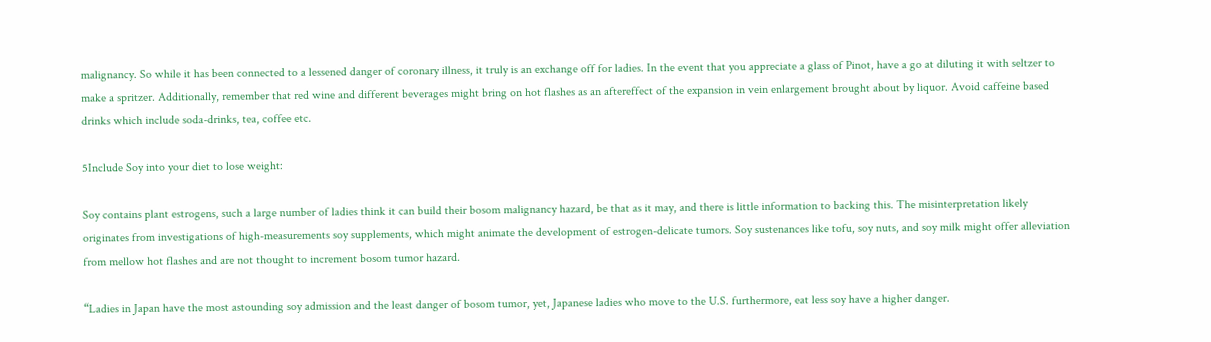malignancy. So while it has been connected to a lessened danger of coronary illness, it truly is an exchange off for ladies. In the event that you appreciate a glass of Pinot, have a go at diluting it with seltzer to make a spritzer. Additionally, remember that red wine and different beverages might bring on hot flashes as an aftereffect of the expansion in vein enlargement brought about by liquor. Avoid caffeine based drinks which include soda-drinks, tea, coffee etc.

5Include Soy into your diet to lose weight:

Soy contains plant estrogens, such a large number of ladies think it can build their bosom malignancy hazard, be that as it may, and there is little information to backing this. The misinterpretation likely originates from investigations of high-measurements soy supplements, which might animate the development of estrogen-delicate tumors. Soy sustenances like tofu, soy nuts, and soy milk might offer alleviation from mellow hot flashes and are not thought to increment bosom tumor hazard.

“Ladies in Japan have the most astounding soy admission and the least danger of bosom tumor, yet, Japanese ladies who move to the U.S. furthermore, eat less soy have a higher danger.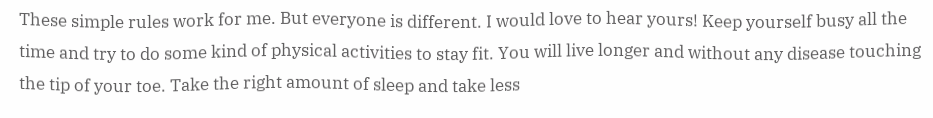These simple rules work for me. But everyone is different. I would love to hear yours! Keep yourself busy all the time and try to do some kind of physical activities to stay fit. You will live longer and without any disease touching the tip of your toe. Take the right amount of sleep and take less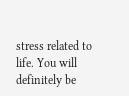stress related to life. You will definitely be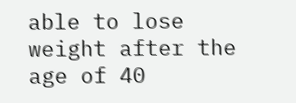able to lose weight after the age of 40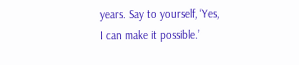years. Say to yourself, ‘Yes, I can make it possible.’